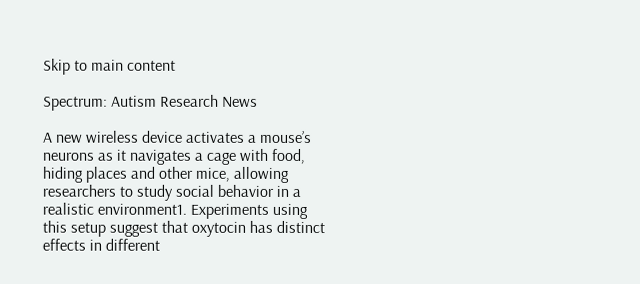Skip to main content

Spectrum: Autism Research News

A new wireless device activates a mouse’s neurons as it navigates a cage with food, hiding places and other mice, allowing researchers to study social behavior in a realistic environment1. Experiments using this setup suggest that oxytocin has distinct effects in different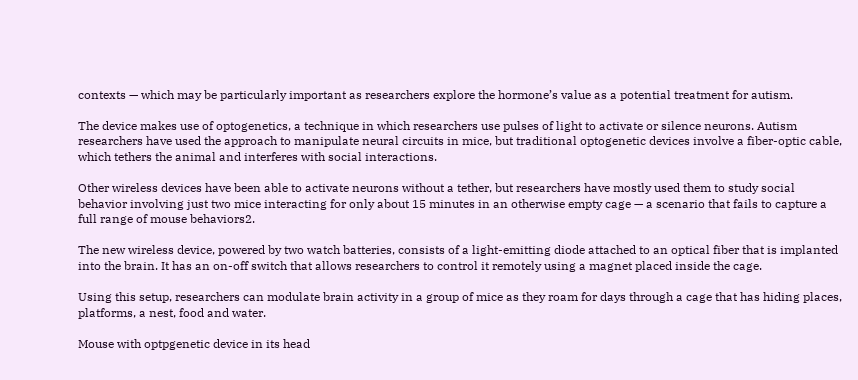contexts — which may be particularly important as researchers explore the hormone’s value as a potential treatment for autism.

The device makes use of optogenetics, a technique in which researchers use pulses of light to activate or silence neurons. Autism researchers have used the approach to manipulate neural circuits in mice, but traditional optogenetic devices involve a fiber-optic cable, which tethers the animal and interferes with social interactions.

Other wireless devices have been able to activate neurons without a tether, but researchers have mostly used them to study social behavior involving just two mice interacting for only about 15 minutes in an otherwise empty cage — a scenario that fails to capture a full range of mouse behaviors2.

The new wireless device, powered by two watch batteries, consists of a light-emitting diode attached to an optical fiber that is implanted into the brain. It has an on-off switch that allows researchers to control it remotely using a magnet placed inside the cage.

Using this setup, researchers can modulate brain activity in a group of mice as they roam for days through a cage that has hiding places, platforms, a nest, food and water.

Mouse with optpgenetic device in its head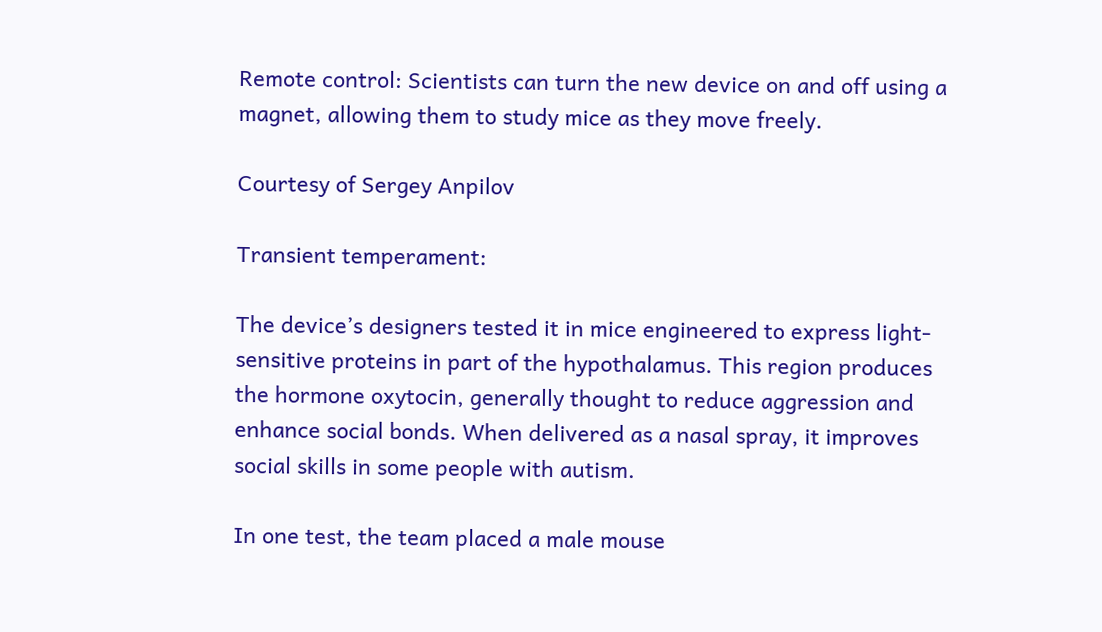Remote control: Scientists can turn the new device on and off using a magnet, allowing them to study mice as they move freely.

Courtesy of Sergey Anpilov

Transient temperament:

The device’s designers tested it in mice engineered to express light-sensitive proteins in part of the hypothalamus. This region produces the hormone oxytocin, generally thought to reduce aggression and enhance social bonds. When delivered as a nasal spray, it improves social skills in some people with autism.

In one test, the team placed a male mouse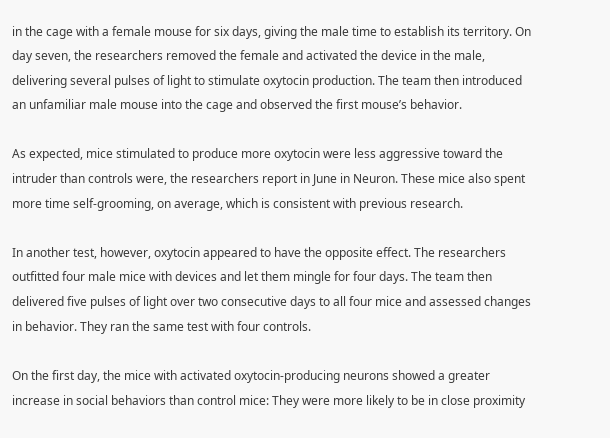in the cage with a female mouse for six days, giving the male time to establish its territory. On day seven, the researchers removed the female and activated the device in the male, delivering several pulses of light to stimulate oxytocin production. The team then introduced an unfamiliar male mouse into the cage and observed the first mouse’s behavior.

As expected, mice stimulated to produce more oxytocin were less aggressive toward the intruder than controls were, the researchers report in June in Neuron. These mice also spent more time self-grooming, on average, which is consistent with previous research.

In another test, however, oxytocin appeared to have the opposite effect. The researchers outfitted four male mice with devices and let them mingle for four days. The team then delivered five pulses of light over two consecutive days to all four mice and assessed changes in behavior. They ran the same test with four controls.

On the first day, the mice with activated oxytocin-producing neurons showed a greater increase in social behaviors than control mice: They were more likely to be in close proximity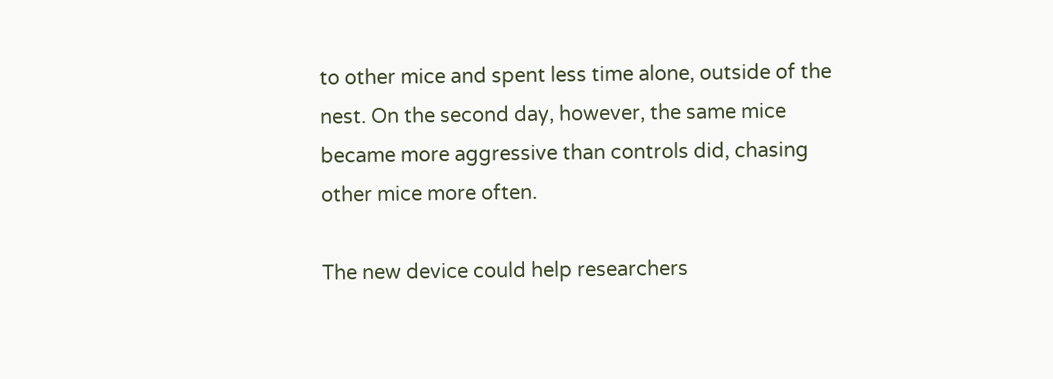to other mice and spent less time alone, outside of the nest. On the second day, however, the same mice became more aggressive than controls did, chasing other mice more often.

The new device could help researchers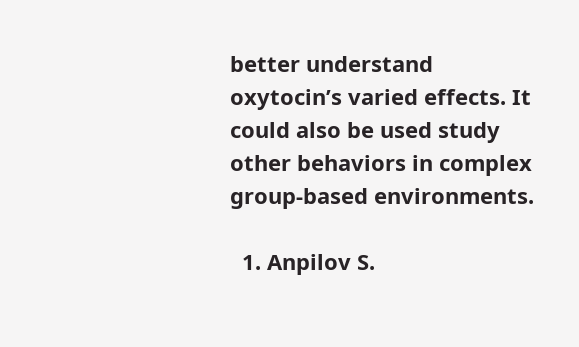better understand oxytocin’s varied effects. It could also be used study other behaviors in complex group-based environments.

  1. Anpilov S.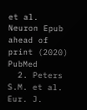et al. Neuron Epub ahead of print (2020) PubMed
  2. Peters S.M. et al. Eur. J.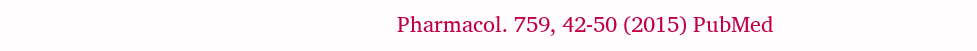Pharmacol. 759, 42-50 (2015) PubMed